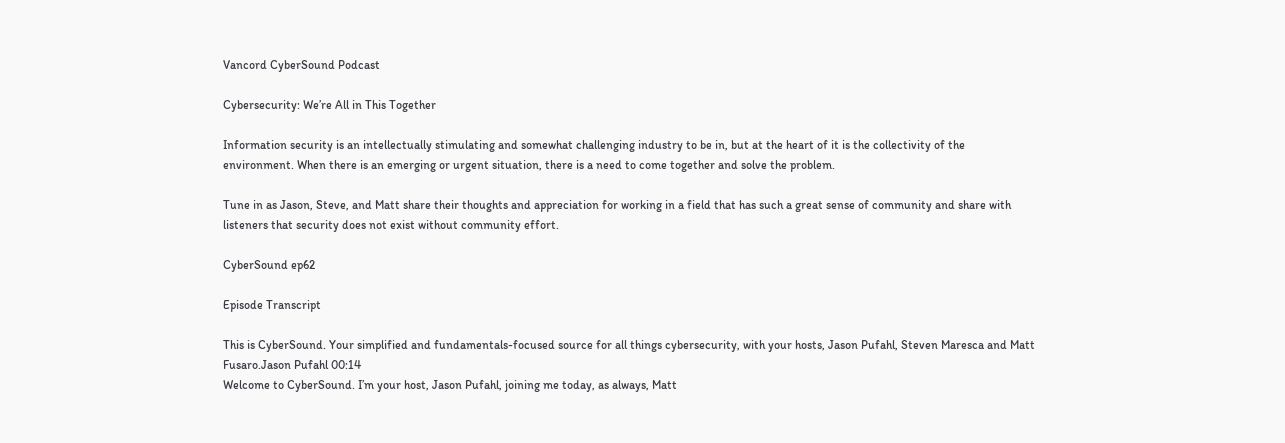Vancord CyberSound Podcast

Cybersecurity: We’re All in This Together

Information security is an intellectually stimulating and somewhat challenging industry to be in, but at the heart of it is the collectivity of the environment. When there is an emerging or urgent situation, there is a need to come together and solve the problem.

Tune in as Jason, Steve, and Matt share their thoughts and appreciation for working in a field that has such a great sense of community and share with listeners that security does not exist without community effort.

CyberSound ep62

Episode Transcript

This is CyberSound. Your simplified and fundamentals-focused source for all things cybersecurity, with your hosts, Jason Pufahl, Steven Maresca and Matt Fusaro.Jason Pufahl 00:14
Welcome to CyberSound. I’m your host, Jason Pufahl, joining me today, as always, Matt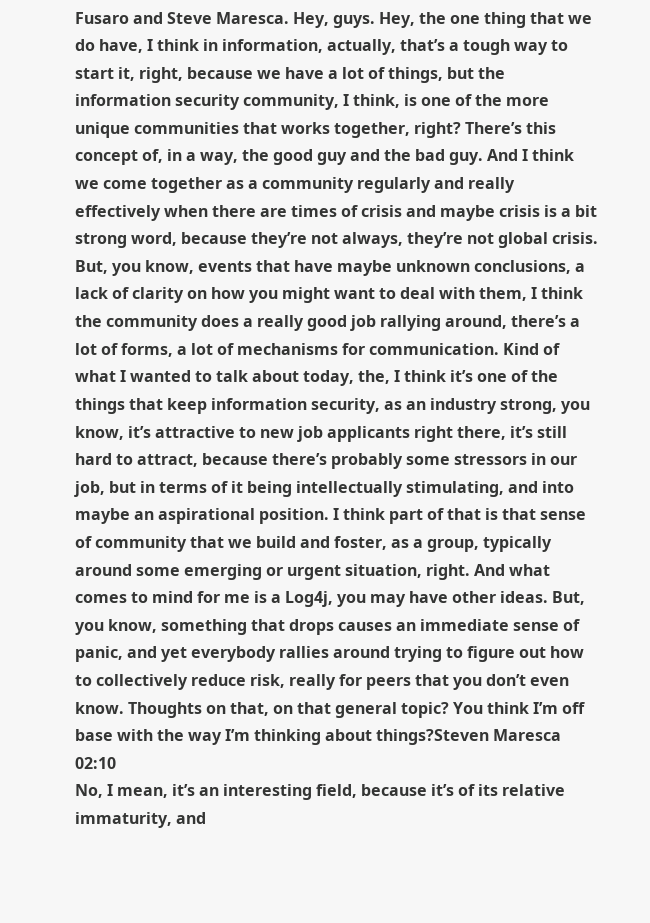Fusaro and Steve Maresca. Hey, guys. Hey, the one thing that we do have, I think in information, actually, that’s a tough way to start it, right, because we have a lot of things, but the information security community, I think, is one of the more unique communities that works together, right? There’s this concept of, in a way, the good guy and the bad guy. And I think we come together as a community regularly and really effectively when there are times of crisis and maybe crisis is a bit strong word, because they’re not always, they’re not global crisis. But, you know, events that have maybe unknown conclusions, a lack of clarity on how you might want to deal with them, I think the community does a really good job rallying around, there’s a lot of forms, a lot of mechanisms for communication. Kind of what I wanted to talk about today, the, I think it’s one of the things that keep information security, as an industry strong, you know, it’s attractive to new job applicants right there, it’s still hard to attract, because there’s probably some stressors in our job, but in terms of it being intellectually stimulating, and into maybe an aspirational position. I think part of that is that sense of community that we build and foster, as a group, typically around some emerging or urgent situation, right. And what comes to mind for me is a Log4j, you may have other ideas. But, you know, something that drops causes an immediate sense of panic, and yet everybody rallies around trying to figure out how to collectively reduce risk, really for peers that you don’t even know. Thoughts on that, on that general topic? You think I’m off base with the way I’m thinking about things?Steven Maresca 02:10
No, I mean, it’s an interesting field, because it’s of its relative immaturity, and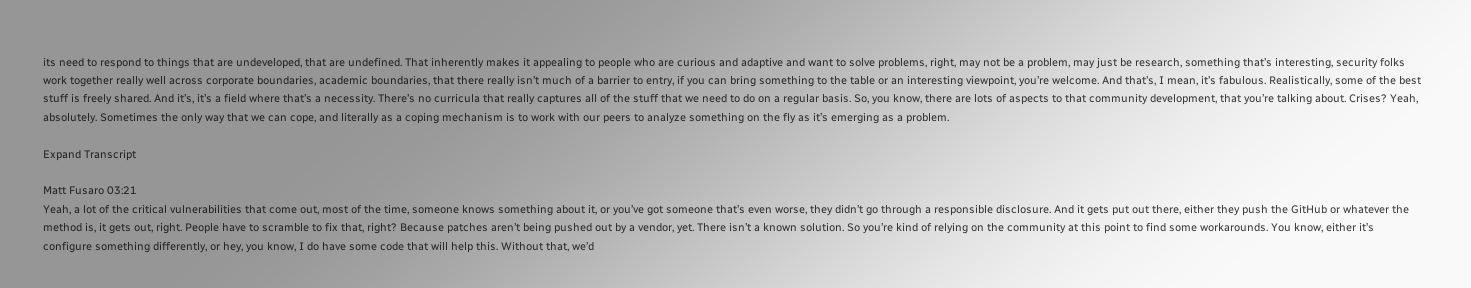its need to respond to things that are undeveloped, that are undefined. That inherently makes it appealing to people who are curious and adaptive and want to solve problems, right, may not be a problem, may just be research, something that’s interesting, security folks work together really well across corporate boundaries, academic boundaries, that there really isn’t much of a barrier to entry, if you can bring something to the table or an interesting viewpoint, you’re welcome. And that’s, I mean, it’s fabulous. Realistically, some of the best stuff is freely shared. And it’s, it’s a field where that’s a necessity. There’s no curricula that really captures all of the stuff that we need to do on a regular basis. So, you know, there are lots of aspects to that community development, that you’re talking about. Crises? Yeah, absolutely. Sometimes the only way that we can cope, and literally as a coping mechanism is to work with our peers to analyze something on the fly as it’s emerging as a problem.

Expand Transcript

Matt Fusaro 03:21
Yeah, a lot of the critical vulnerabilities that come out, most of the time, someone knows something about it, or you’ve got someone that’s even worse, they didn’t go through a responsible disclosure. And it gets put out there, either they push the GitHub or whatever the method is, it gets out, right. People have to scramble to fix that, right? Because patches aren’t being pushed out by a vendor, yet. There isn’t a known solution. So you’re kind of relying on the community at this point to find some workarounds. You know, either it’s configure something differently, or hey, you know, I do have some code that will help this. Without that, we’d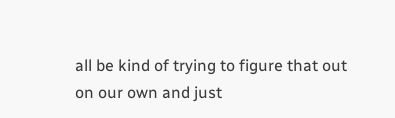all be kind of trying to figure that out on our own and just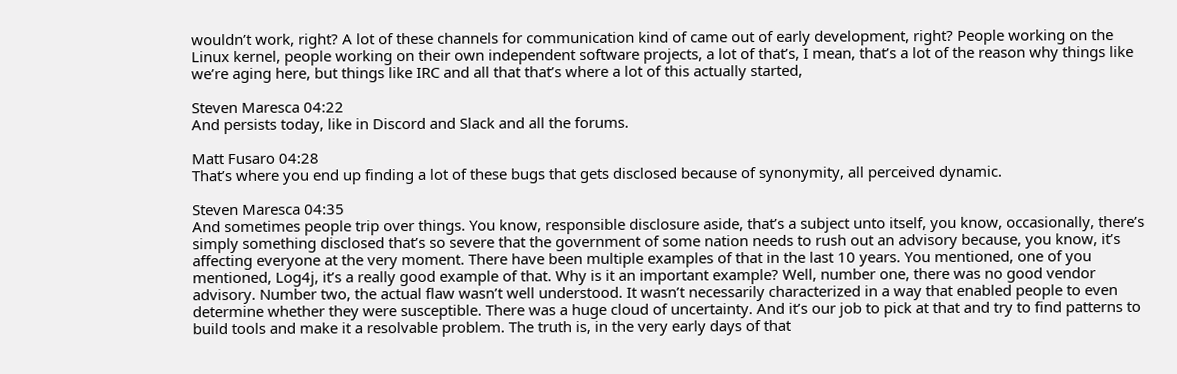wouldn’t work, right? A lot of these channels for communication kind of came out of early development, right? People working on the Linux kernel, people working on their own independent software projects, a lot of that’s, I mean, that’s a lot of the reason why things like we’re aging here, but things like IRC and all that that’s where a lot of this actually started,

Steven Maresca 04:22
And persists today, like in Discord and Slack and all the forums.

Matt Fusaro 04:28
That’s where you end up finding a lot of these bugs that gets disclosed because of synonymity, all perceived dynamic.

Steven Maresca 04:35
And sometimes people trip over things. You know, responsible disclosure aside, that’s a subject unto itself, you know, occasionally, there’s simply something disclosed that’s so severe that the government of some nation needs to rush out an advisory because, you know, it’s affecting everyone at the very moment. There have been multiple examples of that in the last 10 years. You mentioned, one of you mentioned, Log4j, it’s a really good example of that. Why is it an important example? Well, number one, there was no good vendor advisory. Number two, the actual flaw wasn’t well understood. It wasn’t necessarily characterized in a way that enabled people to even determine whether they were susceptible. There was a huge cloud of uncertainty. And it’s our job to pick at that and try to find patterns to build tools and make it a resolvable problem. The truth is, in the very early days of that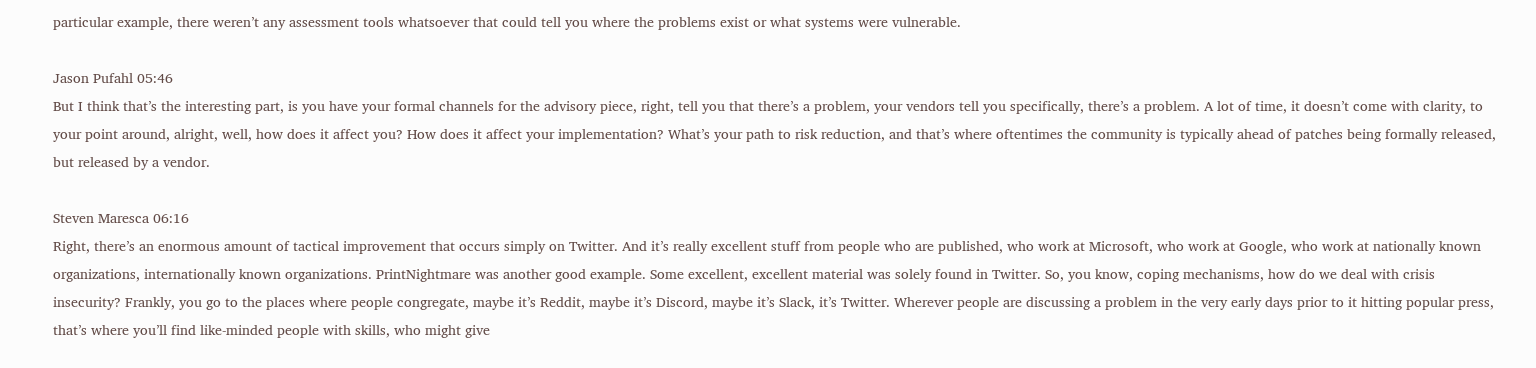particular example, there weren’t any assessment tools whatsoever that could tell you where the problems exist or what systems were vulnerable.

Jason Pufahl 05:46
But I think that’s the interesting part, is you have your formal channels for the advisory piece, right, tell you that there’s a problem, your vendors tell you specifically, there’s a problem. A lot of time, it doesn’t come with clarity, to your point around, alright, well, how does it affect you? How does it affect your implementation? What’s your path to risk reduction, and that’s where oftentimes the community is typically ahead of patches being formally released, but released by a vendor.

Steven Maresca 06:16
Right, there’s an enormous amount of tactical improvement that occurs simply on Twitter. And it’s really excellent stuff from people who are published, who work at Microsoft, who work at Google, who work at nationally known organizations, internationally known organizations. PrintNightmare was another good example. Some excellent, excellent material was solely found in Twitter. So, you know, coping mechanisms, how do we deal with crisis insecurity? Frankly, you go to the places where people congregate, maybe it’s Reddit, maybe it’s Discord, maybe it’s Slack, it’s Twitter. Wherever people are discussing a problem in the very early days prior to it hitting popular press, that’s where you’ll find like-minded people with skills, who might give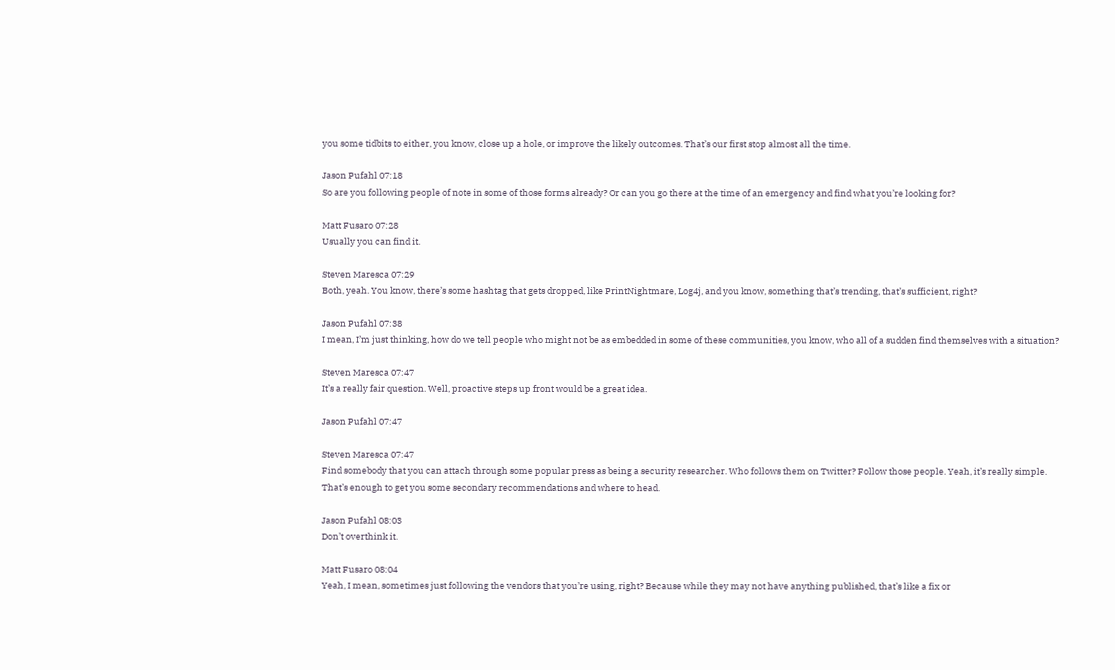you some tidbits to either, you know, close up a hole, or improve the likely outcomes. That’s our first stop almost all the time.

Jason Pufahl 07:18
So are you following people of note in some of those forms already? Or can you go there at the time of an emergency and find what you’re looking for?

Matt Fusaro 07:28
Usually you can find it.

Steven Maresca 07:29
Both, yeah. You know, there’s some hashtag that gets dropped, like PrintNightmare, Log4j, and you know, something that’s trending, that’s sufficient, right?

Jason Pufahl 07:38
I mean, I’m just thinking, how do we tell people who might not be as embedded in some of these communities, you know, who all of a sudden find themselves with a situation?

Steven Maresca 07:47
It’s a really fair question. Well, proactive steps up front would be a great idea.

Jason Pufahl 07:47

Steven Maresca 07:47
Find somebody that you can attach through some popular press as being a security researcher. Who follows them on Twitter? Follow those people. Yeah, it’s really simple. That’s enough to get you some secondary recommendations and where to head.

Jason Pufahl 08:03
Don’t overthink it.

Matt Fusaro 08:04
Yeah, I mean, sometimes just following the vendors that you’re using, right? Because while they may not have anything published, that’s like a fix or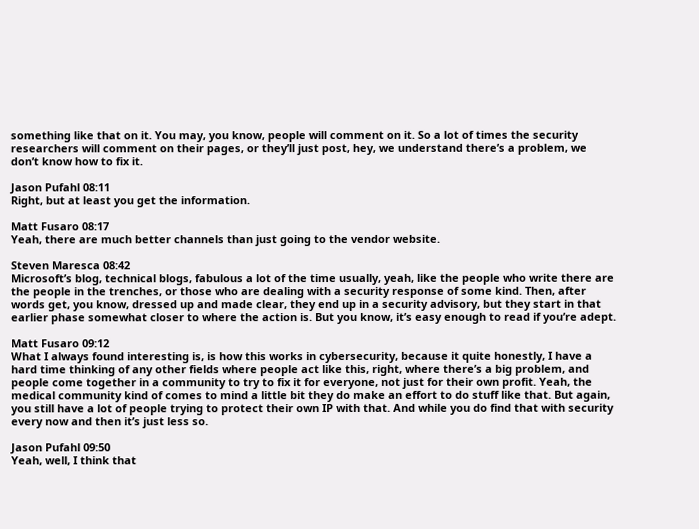something like that on it. You may, you know, people will comment on it. So a lot of times the security researchers will comment on their pages, or they’ll just post, hey, we understand there’s a problem, we don’t know how to fix it.

Jason Pufahl 08:11
Right, but at least you get the information.

Matt Fusaro 08:17
Yeah, there are much better channels than just going to the vendor website.

Steven Maresca 08:42
Microsoft’s blog, technical blogs, fabulous a lot of the time usually, yeah, like the people who write there are the people in the trenches, or those who are dealing with a security response of some kind. Then, after words get, you know, dressed up and made clear, they end up in a security advisory, but they start in that earlier phase somewhat closer to where the action is. But you know, it’s easy enough to read if you’re adept.

Matt Fusaro 09:12
What I always found interesting is, is how this works in cybersecurity, because it quite honestly, I have a hard time thinking of any other fields where people act like this, right, where there’s a big problem, and people come together in a community to try to fix it for everyone, not just for their own profit. Yeah, the medical community kind of comes to mind a little bit they do make an effort to do stuff like that. But again, you still have a lot of people trying to protect their own IP with that. And while you do find that with security every now and then it’s just less so.

Jason Pufahl 09:50
Yeah, well, I think that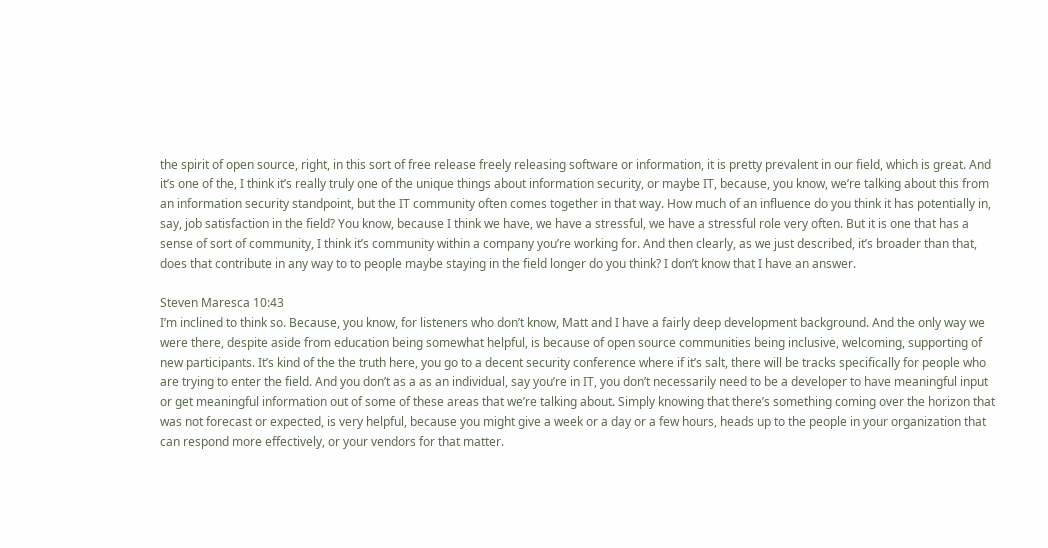the spirit of open source, right, in this sort of free release freely releasing software or information, it is pretty prevalent in our field, which is great. And it’s one of the, I think it’s really truly one of the unique things about information security, or maybe IT, because, you know, we’re talking about this from an information security standpoint, but the IT community often comes together in that way. How much of an influence do you think it has potentially in, say, job satisfaction in the field? You know, because I think we have, we have a stressful, we have a stressful role very often. But it is one that has a sense of sort of community, I think it’s community within a company you’re working for. And then clearly, as we just described, it’s broader than that, does that contribute in any way to to people maybe staying in the field longer do you think? I don’t know that I have an answer.

Steven Maresca 10:43
I’m inclined to think so. Because, you know, for listeners who don’t know, Matt and I have a fairly deep development background. And the only way we were there, despite aside from education being somewhat helpful, is because of open source communities being inclusive, welcoming, supporting of new participants. It’s kind of the the truth here, you go to a decent security conference where if it’s salt, there will be tracks specifically for people who are trying to enter the field. And you don’t as a as an individual, say you’re in IT, you don’t necessarily need to be a developer to have meaningful input or get meaningful information out of some of these areas that we’re talking about. Simply knowing that there’s something coming over the horizon that was not forecast or expected, is very helpful, because you might give a week or a day or a few hours, heads up to the people in your organization that can respond more effectively, or your vendors for that matter.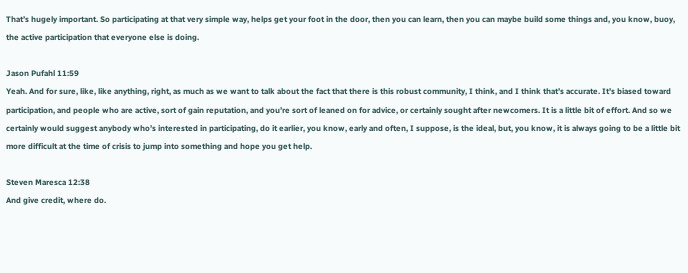That’s hugely important. So participating at that very simple way, helps get your foot in the door, then you can learn, then you can maybe build some things and, you know, buoy, the active participation that everyone else is doing.

Jason Pufahl 11:59
Yeah. And for sure, like, like anything, right, as much as we want to talk about the fact that there is this robust community, I think, and I think that’s accurate. It’s biased toward participation, and people who are active, sort of gain reputation, and you’re sort of leaned on for advice, or certainly sought after newcomers. It is a little bit of effort. And so we certainly would suggest anybody who’s interested in participating, do it earlier, you know, early and often, I suppose, is the ideal, but, you know, it is always going to be a little bit more difficult at the time of crisis to jump into something and hope you get help.

Steven Maresca 12:38
And give credit, where do.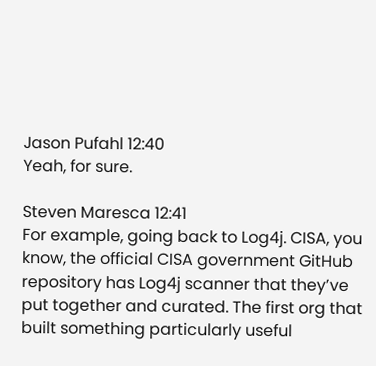Jason Pufahl 12:40
Yeah, for sure.

Steven Maresca 12:41
For example, going back to Log4j. CISA, you know, the official CISA government GitHub repository has Log4j scanner that they’ve put together and curated. The first org that built something particularly useful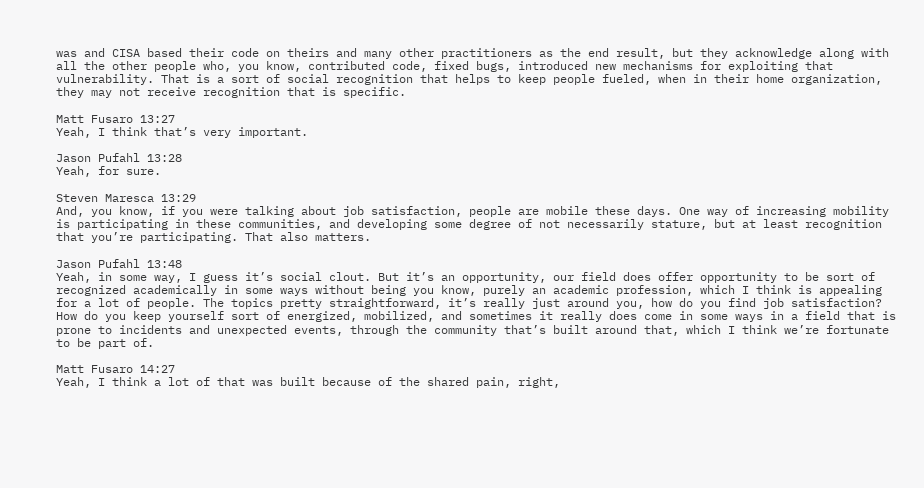was and CISA based their code on theirs and many other practitioners as the end result, but they acknowledge along with all the other people who, you know, contributed code, fixed bugs, introduced new mechanisms for exploiting that vulnerability. That is a sort of social recognition that helps to keep people fueled, when in their home organization, they may not receive recognition that is specific.

Matt Fusaro 13:27
Yeah, I think that’s very important.

Jason Pufahl 13:28
Yeah, for sure.

Steven Maresca 13:29
And, you know, if you were talking about job satisfaction, people are mobile these days. One way of increasing mobility is participating in these communities, and developing some degree of not necessarily stature, but at least recognition that you’re participating. That also matters.

Jason Pufahl 13:48
Yeah, in some way, I guess it’s social clout. But it’s an opportunity, our field does offer opportunity to be sort of recognized academically in some ways without being you know, purely an academic profession, which I think is appealing for a lot of people. The topics pretty straightforward, it’s really just around you, how do you find job satisfaction? How do you keep yourself sort of energized, mobilized, and sometimes it really does come in some ways in a field that is prone to incidents and unexpected events, through the community that’s built around that, which I think we’re fortunate to be part of.

Matt Fusaro 14:27
Yeah, I think a lot of that was built because of the shared pain, right,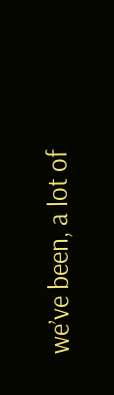we’ve been, a lot of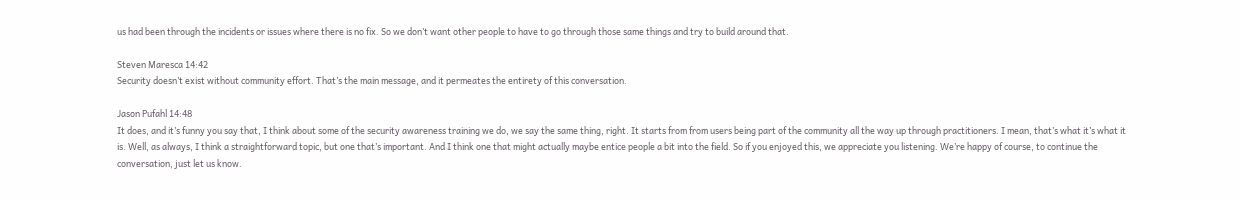us had been through the incidents or issues where there is no fix. So we don’t want other people to have to go through those same things and try to build around that.

Steven Maresca 14:42
Security doesn’t exist without community effort. That’s the main message, and it permeates the entirety of this conversation.

Jason Pufahl 14:48
It does, and it’s funny you say that, I think about some of the security awareness training we do, we say the same thing, right. It starts from from users being part of the community all the way up through practitioners. I mean, that’s what it’s what it is. Well, as always, I think a straightforward topic, but one that’s important. And I think one that might actually maybe entice people a bit into the field. So if you enjoyed this, we appreciate you listening. We’re happy of course, to continue the conversation, just let us know.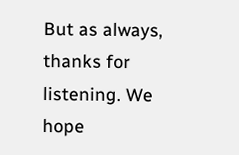But as always, thanks for listening. We hope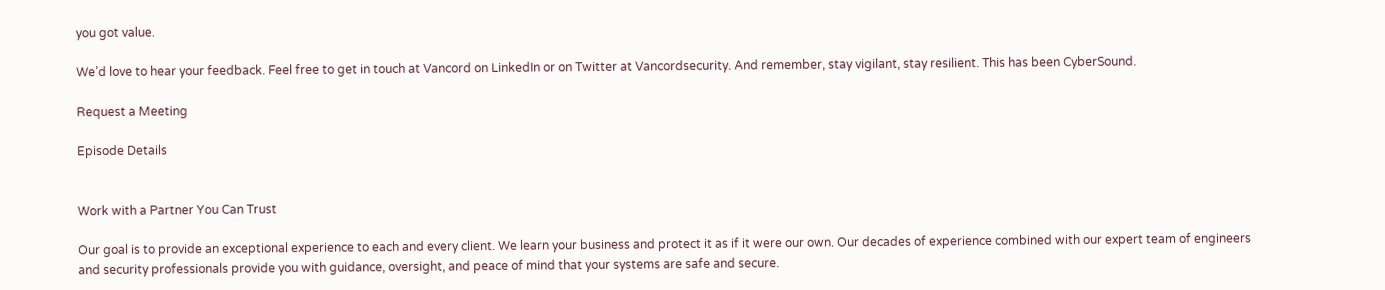you got value.

We’d love to hear your feedback. Feel free to get in touch at Vancord on LinkedIn or on Twitter at Vancordsecurity. And remember, stay vigilant, stay resilient. This has been CyberSound.

Request a Meeting

Episode Details


Work with a Partner You Can Trust

Our goal is to provide an exceptional experience to each and every client. We learn your business and protect it as if it were our own. Our decades of experience combined with our expert team of engineers and security professionals provide you with guidance, oversight, and peace of mind that your systems are safe and secure.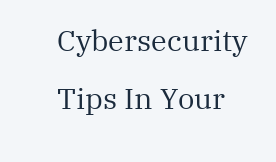Cybersecurity Tips In Your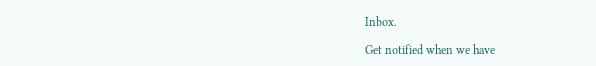Inbox.

Get notified when we have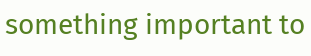something important to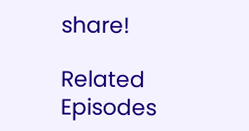share!

Related Episodes